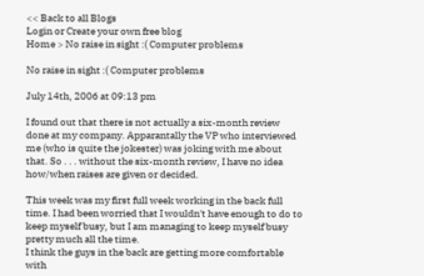<< Back to all Blogs
Login or Create your own free blog
Home > No raise in sight :( Computer problems

No raise in sight :( Computer problems

July 14th, 2006 at 09:13 pm

I found out that there is not actually a six-month review done at my company. Apparantally the VP who interviewed me (who is quite the jokester) was joking with me about that. So . . . without the six-month review, I have no idea how/when raises are given or decided.

This week was my first full week working in the back full time. I had been worried that I wouldn't have enough to do to keep myself busy, but I am managing to keep myself busy pretty much all the time.
I think the guys in the back are getting more comfortable with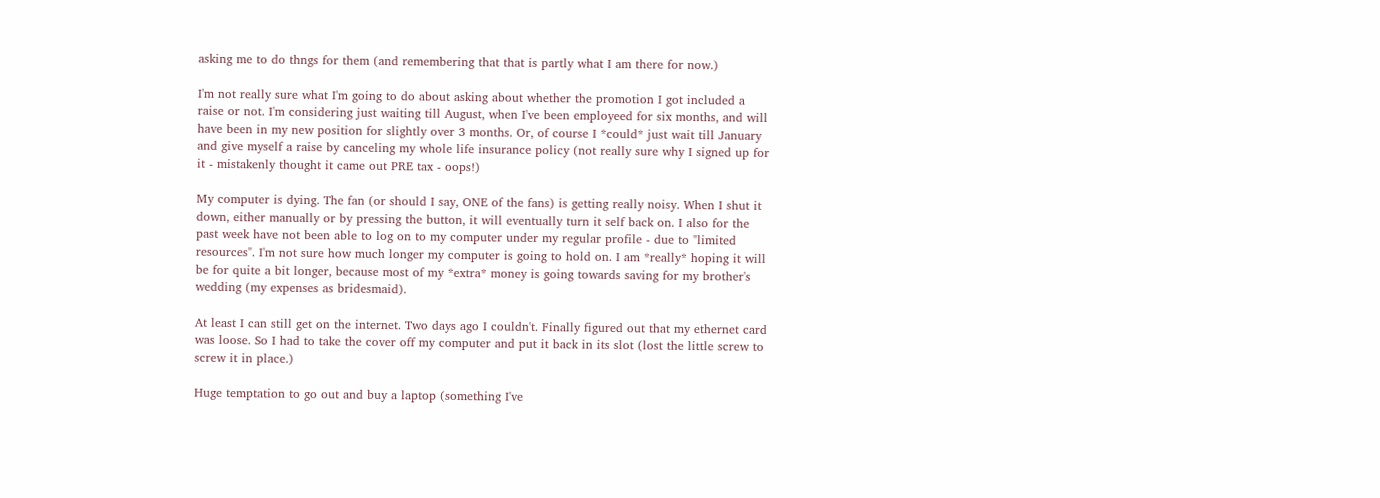asking me to do thngs for them (and remembering that that is partly what I am there for now.)

I'm not really sure what I'm going to do about asking about whether the promotion I got included a raise or not. I'm considering just waiting till August, when I've been employeed for six months, and will have been in my new position for slightly over 3 months. Or, of course I *could* just wait till January and give myself a raise by canceling my whole life insurance policy (not really sure why I signed up for it - mistakenly thought it came out PRE tax - oops!)

My computer is dying. The fan (or should I say, ONE of the fans) is getting really noisy. When I shut it down, either manually or by pressing the button, it will eventually turn it self back on. I also for the past week have not been able to log on to my computer under my regular profile - due to "limited resources". I'm not sure how much longer my computer is going to hold on. I am *really* hoping it will be for quite a bit longer, because most of my *extra* money is going towards saving for my brother's wedding (my expenses as bridesmaid).

At least I can still get on the internet. Two days ago I couldn't. Finally figured out that my ethernet card was loose. So I had to take the cover off my computer and put it back in its slot (lost the little screw to screw it in place.)

Huge temptation to go out and buy a laptop (something I've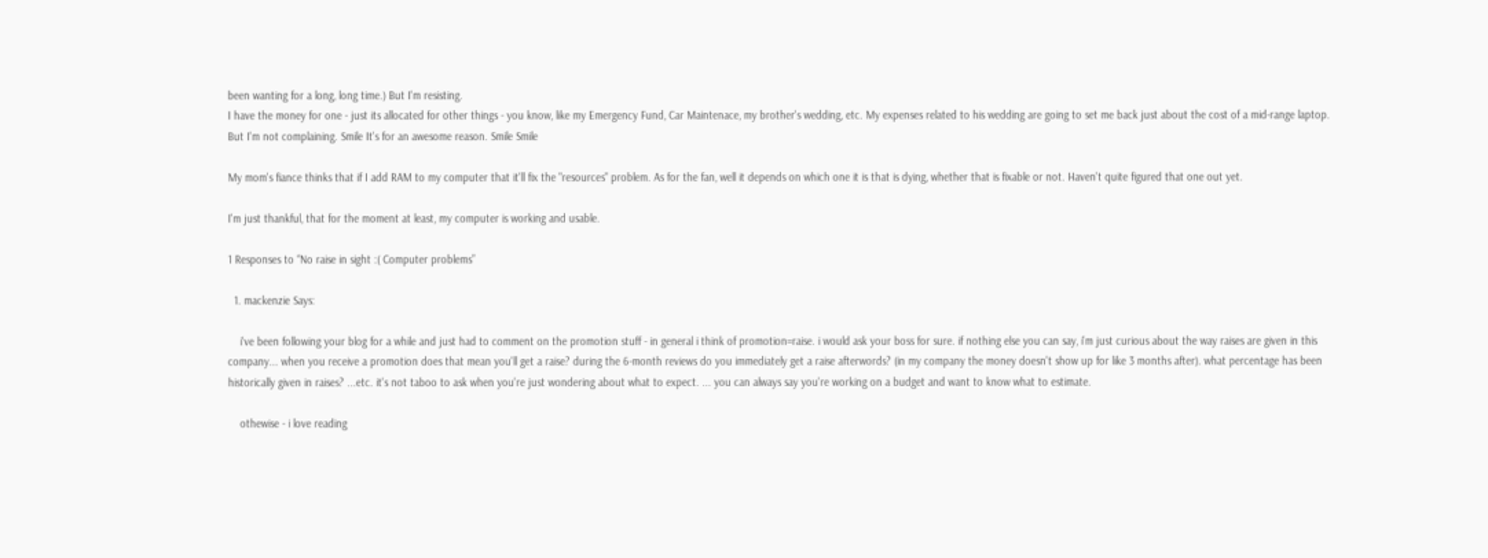been wanting for a long, long time.) But I'm resisting.
I have the money for one - just its allocated for other things - you know, like my Emergency Fund, Car Maintenace, my brother's wedding, etc. My expenses related to his wedding are going to set me back just about the cost of a mid-range laptop. But I'm not complaining. Smile It's for an awesome reason. Smile Smile

My mom's fiance thinks that if I add RAM to my computer that it'll fix the "resources" problem. As for the fan, well it depends on which one it is that is dying, whether that is fixable or not. Haven't quite figured that one out yet.

I'm just thankful, that for the moment at least, my computer is working and usable.

1 Responses to “No raise in sight :( Computer problems”

  1. mackenzie Says:

    i've been following your blog for a while and just had to comment on the promotion stuff - in general i think of promotion=raise. i would ask your boss for sure. if nothing else you can say, i'm just curious about the way raises are given in this company... when you receive a promotion does that mean you'll get a raise? during the 6-month reviews do you immediately get a raise afterwords? (in my company the money doesn't show up for like 3 months after). what percentage has been historically given in raises? ...etc. it's not taboo to ask when you're just wondering about what to expect. ... you can always say you're working on a budget and want to know what to estimate.

    othewise - i love reading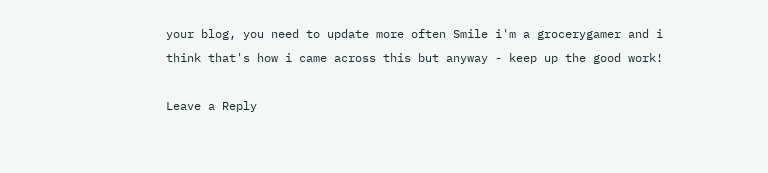your blog, you need to update more often Smile i'm a grocerygamer and i think that's how i came across this but anyway - keep up the good work!

Leave a Reply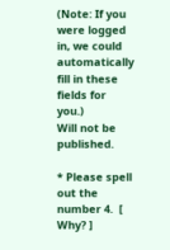(Note: If you were logged in, we could automatically fill in these fields for you.)
Will not be published.

* Please spell out the number 4.  [ Why? ]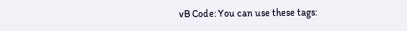vB Code: You can use these tags: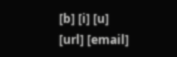[b] [i] [u] [url] [email]